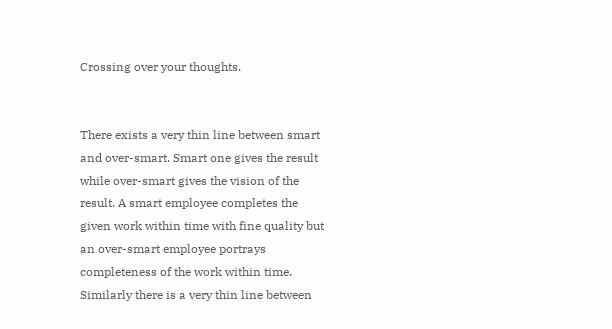Crossing over your thoughts.


There exists a very thin line between smart and over-smart. Smart one gives the result while over-smart gives the vision of the result. A smart employee completes the given work within time with fine quality but an over-smart employee portrays completeness of the work within time.
Similarly there is a very thin line between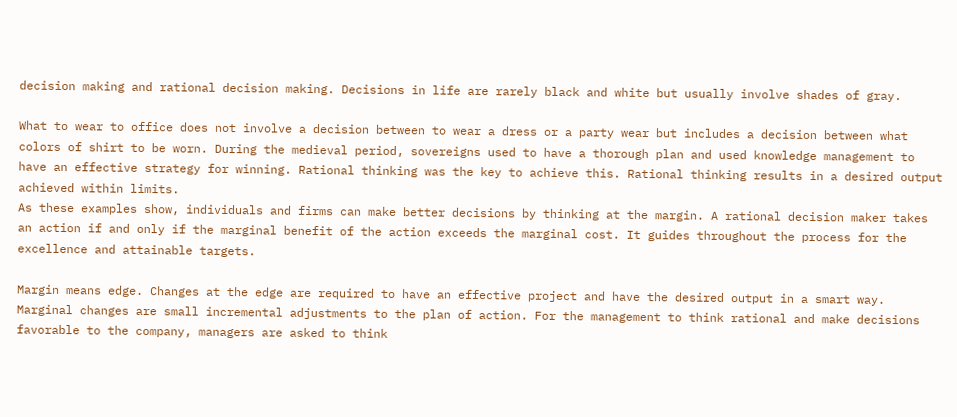decision making and rational decision making. Decisions in life are rarely black and white but usually involve shades of gray.

What to wear to office does not involve a decision between to wear a dress or a party wear but includes a decision between what colors of shirt to be worn. During the medieval period, sovereigns used to have a thorough plan and used knowledge management to have an effective strategy for winning. Rational thinking was the key to achieve this. Rational thinking results in a desired output achieved within limits.
As these examples show, individuals and firms can make better decisions by thinking at the margin. A rational decision maker takes an action if and only if the marginal benefit of the action exceeds the marginal cost. It guides throughout the process for the excellence and attainable targets.

Margin means edge. Changes at the edge are required to have an effective project and have the desired output in a smart way. Marginal changes are small incremental adjustments to the plan of action. For the management to think rational and make decisions favorable to the company, managers are asked to think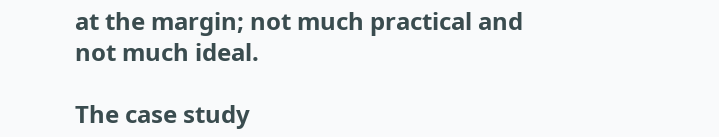at the margin; not much practical and not much ideal.

The case study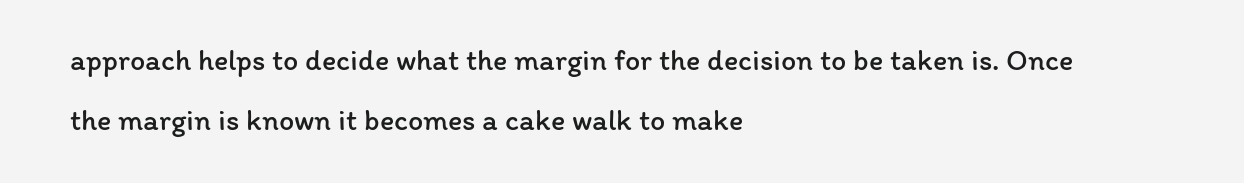approach helps to decide what the margin for the decision to be taken is. Once the margin is known it becomes a cake walk to make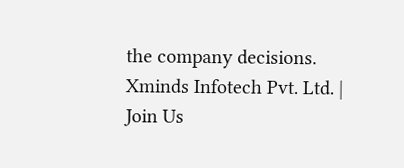the company decisions.
Xminds Infotech Pvt. Ltd. |
Join Us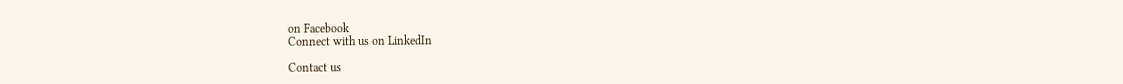on Facebook
Connect with us on LinkedIn

Contact us